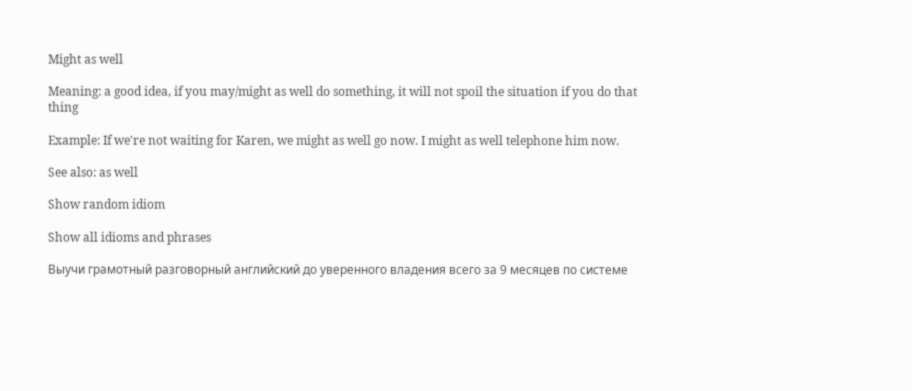Might as well

Meaning: a good idea, if you may/might as well do something, it will not spoil the situation if you do that thing

Example: If we're not waiting for Karen, we might as well go now. I might as well telephone him now.

See also: as well

Show random idiom

Show all idioms and phrases

Выучи грамотный разговорный английский до уверенного владения всего за 9 месяцев по системе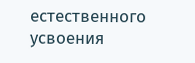естественного усвоения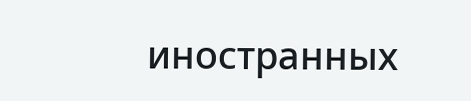иностранных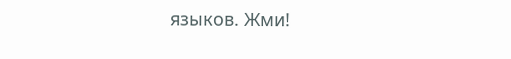языков. Жми!